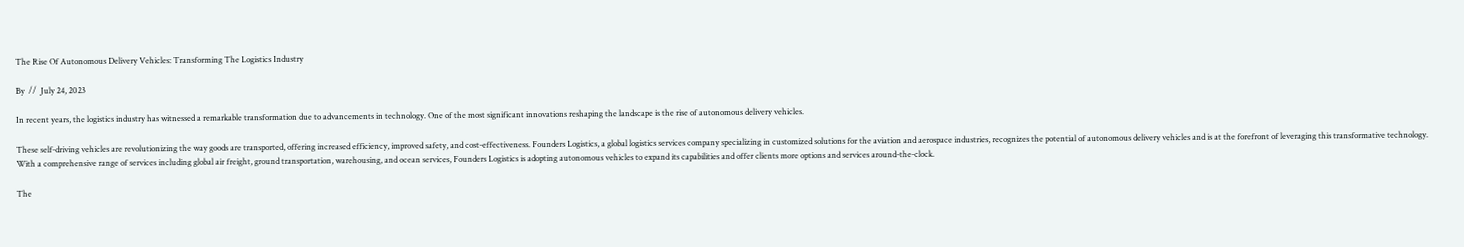The Rise Of Autonomous Delivery Vehicles: Transforming The Logistics Industry

By  //  July 24, 2023

In recent years, the logistics industry has witnessed a remarkable transformation due to advancements in technology. One of the most significant innovations reshaping the landscape is the rise of autonomous delivery vehicles.

These self-driving vehicles are revolutionizing the way goods are transported, offering increased efficiency, improved safety, and cost-effectiveness. Founders Logistics, a global logistics services company specializing in customized solutions for the aviation and aerospace industries, recognizes the potential of autonomous delivery vehicles and is at the forefront of leveraging this transformative technology. With a comprehensive range of services including global air freight, ground transportation, warehousing, and ocean services, Founders Logistics is adopting autonomous vehicles to expand its capabilities and offer clients more options and services around-the-clock.

The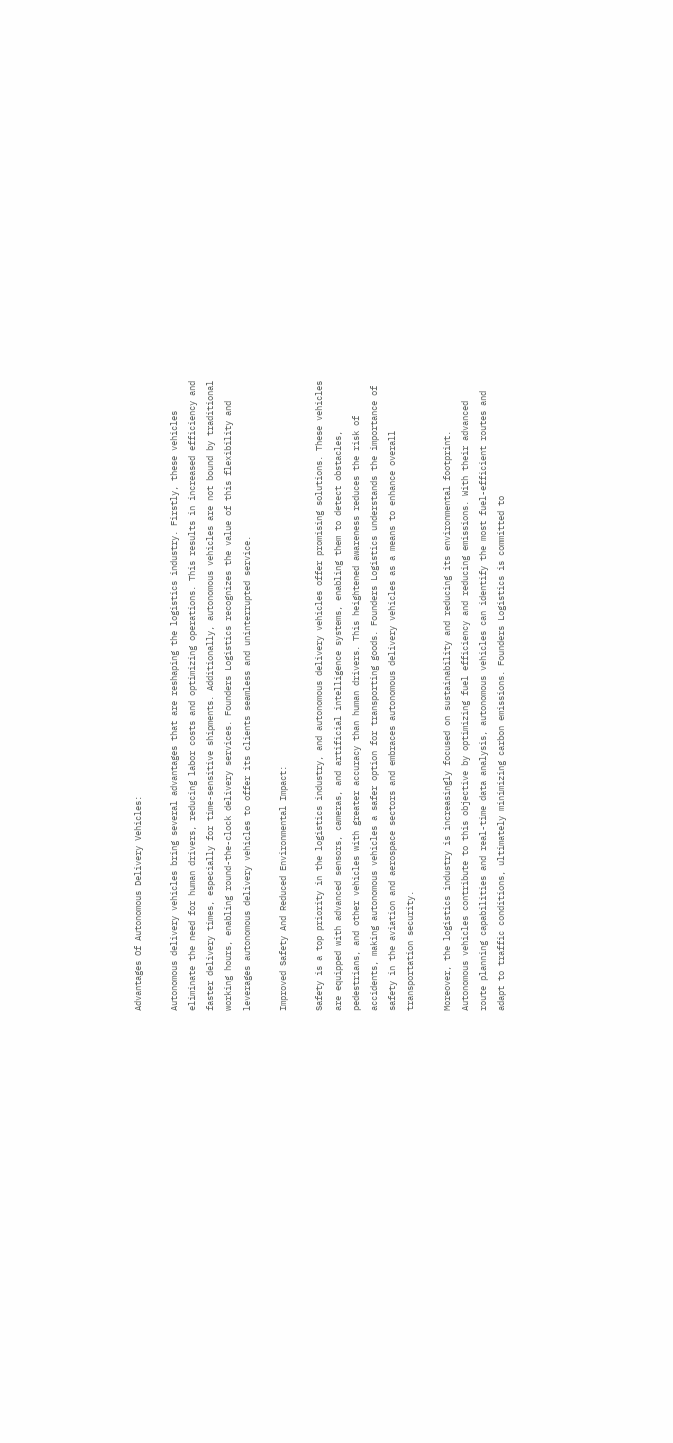Advantages Of Autonomous Delivery Vehicles:

Autonomous delivery vehicles bring several advantages that are reshaping the logistics industry. Firstly, these vehicles eliminate the need for human drivers, reducing labor costs and optimizing operations. This results in increased efficiency and faster delivery times, especially for time-sensitive shipments. Additionally, autonomous vehicles are not bound by traditional working hours, enabling round-the-clock delivery services. Founders Logistics recognizes the value of this flexibility and leverages autonomous delivery vehicles to offer its clients seamless and uninterrupted service.

Improved Safety And Reduced Environmental Impact:

Safety is a top priority in the logistics industry, and autonomous delivery vehicles offer promising solutions. These vehicles are equipped with advanced sensors, cameras, and artificial intelligence systems, enabling them to detect obstacles, pedestrians, and other vehicles with greater accuracy than human drivers. This heightened awareness reduces the risk of accidents, making autonomous vehicles a safer option for transporting goods. Founders Logistics understands the importance of safety in the aviation and aerospace sectors and embraces autonomous delivery vehicles as a means to enhance overall transportation security.

Moreover, the logistics industry is increasingly focused on sustainability and reducing its environmental footprint. Autonomous vehicles contribute to this objective by optimizing fuel efficiency and reducing emissions. With their advanced route planning capabilities and real-time data analysis, autonomous vehicles can identify the most fuel-efficient routes and adapt to traffic conditions, ultimately minimizing carbon emissions. Founders Logistics is committed to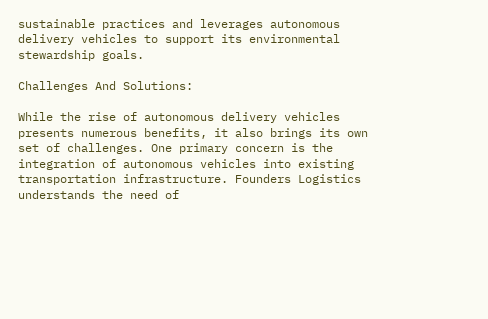sustainable practices and leverages autonomous delivery vehicles to support its environmental stewardship goals.

Challenges And Solutions:

While the rise of autonomous delivery vehicles presents numerous benefits, it also brings its own set of challenges. One primary concern is the integration of autonomous vehicles into existing transportation infrastructure. Founders Logistics understands the need of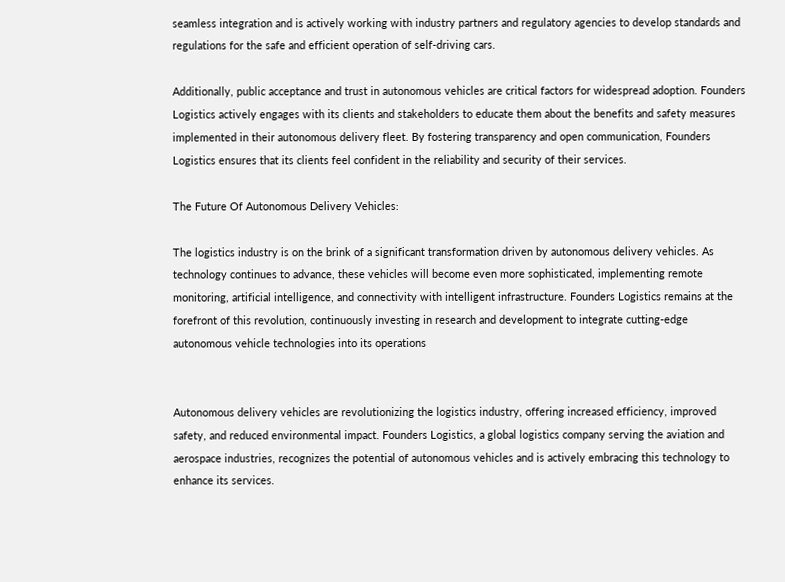seamless integration and is actively working with industry partners and regulatory agencies to develop standards and regulations for the safe and efficient operation of self-driving cars.

Additionally, public acceptance and trust in autonomous vehicles are critical factors for widespread adoption. Founders Logistics actively engages with its clients and stakeholders to educate them about the benefits and safety measures implemented in their autonomous delivery fleet. By fostering transparency and open communication, Founders Logistics ensures that its clients feel confident in the reliability and security of their services.

The Future Of Autonomous Delivery Vehicles:

The logistics industry is on the brink of a significant transformation driven by autonomous delivery vehicles. As technology continues to advance, these vehicles will become even more sophisticated, implementing remote monitoring, artificial intelligence, and connectivity with intelligent infrastructure. Founders Logistics remains at the forefront of this revolution, continuously investing in research and development to integrate cutting-edge autonomous vehicle technologies into its operations


Autonomous delivery vehicles are revolutionizing the logistics industry, offering increased efficiency, improved safety, and reduced environmental impact. Founders Logistics, a global logistics company serving the aviation and aerospace industries, recognizes the potential of autonomous vehicles and is actively embracing this technology to enhance its services.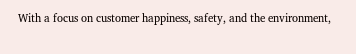With a focus on customer happiness, safety, and the environment,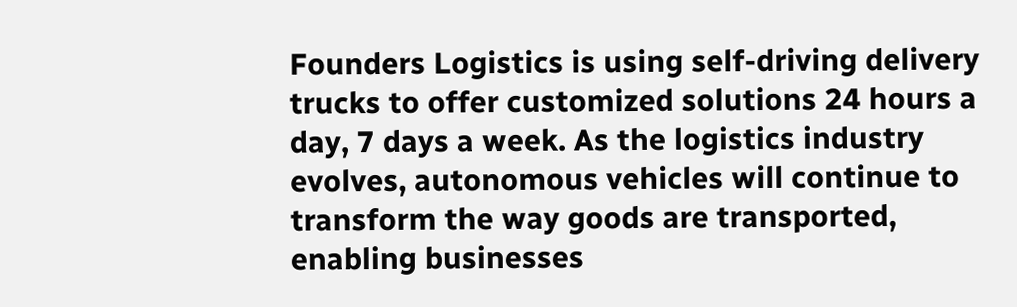Founders Logistics is using self-driving delivery trucks to offer customized solutions 24 hours a day, 7 days a week. As the logistics industry evolves, autonomous vehicles will continue to transform the way goods are transported, enabling businesses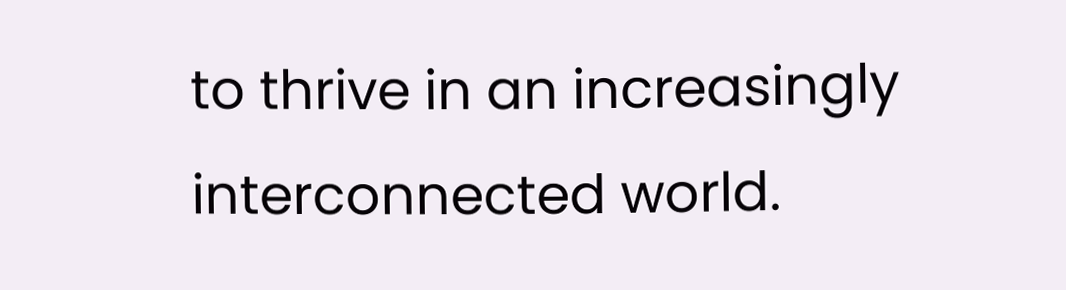to thrive in an increasingly interconnected world.